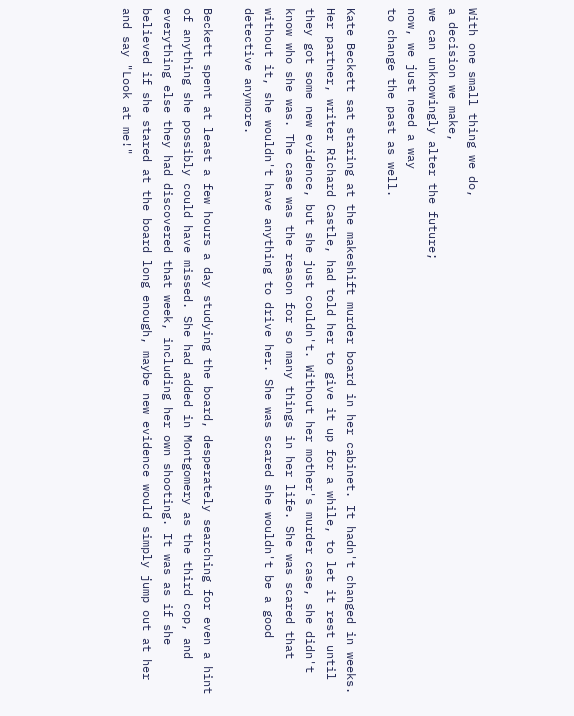With one small thing we do,
a decision we make,
we can unknowingly alter the future;
now, we just need a way
to change the past as well.

Kate Beckett sat staring at the makeshift murder board in her cabinet. It hadn't changed in weeks. Her partner, writer Richard Castle, had told her to give it up for a while, to let it rest until they got some new evidence, but she just couldn't. Without her mother's murder case, she didn't know who she was. The case was the reason for so many things in her life. She was scared that without it, she wouldn't have anything to drive her. She was scared she wouldn't be a good detective anymore.

Beckett spent at least a few hours a day studying the board, desperately searching for even a hint of anything she possibly could have missed. She had added in Montgomery as the third cop, and everything else they had discovered that week, including her own shooting. It was as if she believed if she stared at the board long enough, maybe new evidence would simply jump out at her and say "Look at me!"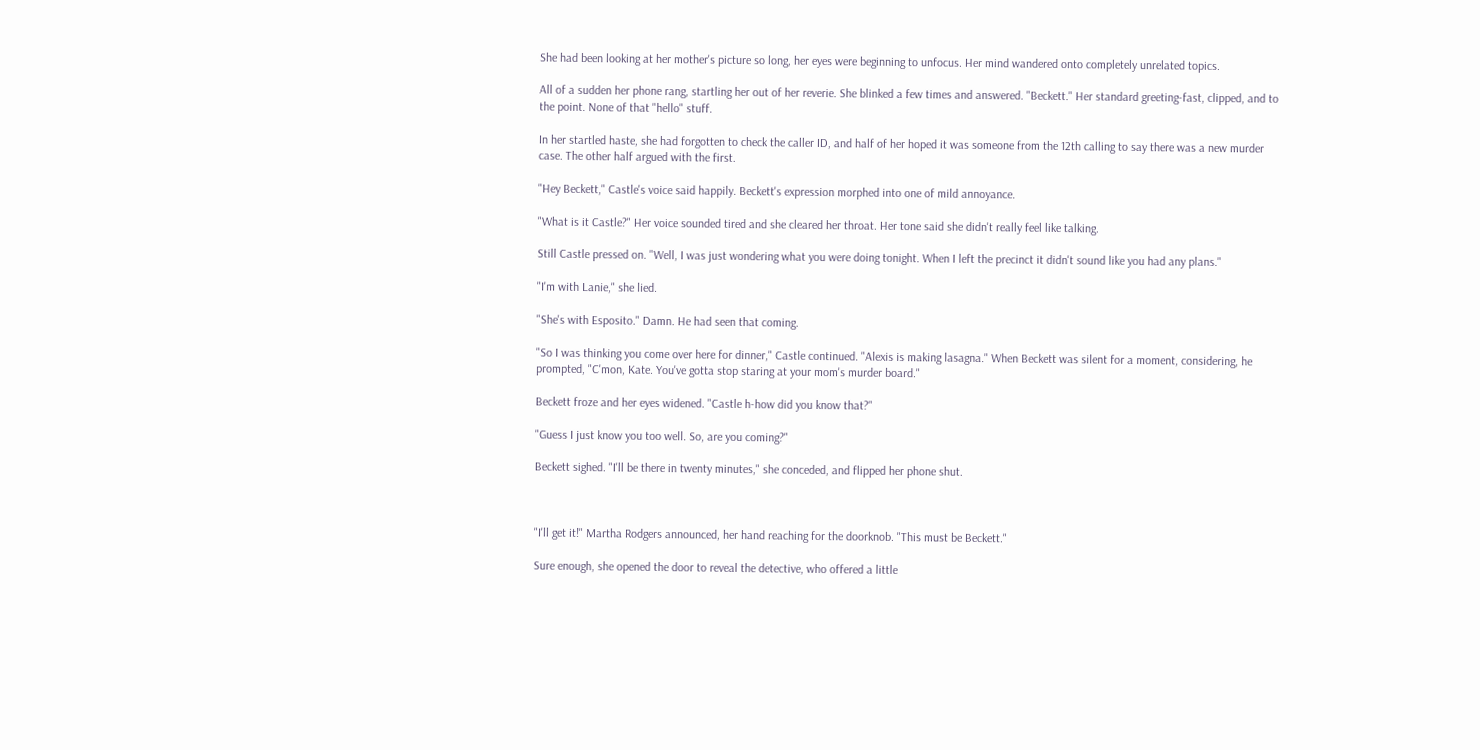She had been looking at her mother's picture so long, her eyes were beginning to unfocus. Her mind wandered onto completely unrelated topics.

All of a sudden her phone rang, startling her out of her reverie. She blinked a few times and answered. "Beckett." Her standard greeting-fast, clipped, and to the point. None of that "hello" stuff.

In her startled haste, she had forgotten to check the caller ID, and half of her hoped it was someone from the 12th calling to say there was a new murder case. The other half argued with the first.

"Hey Beckett," Castle's voice said happily. Beckett's expression morphed into one of mild annoyance.

"What is it Castle?" Her voice sounded tired and she cleared her throat. Her tone said she didn't really feel like talking.

Still Castle pressed on. "Well, I was just wondering what you were doing tonight. When I left the precinct it didn't sound like you had any plans."

"I'm with Lanie," she lied.

"She's with Esposito." Damn. He had seen that coming.

"So I was thinking you come over here for dinner," Castle continued. "Alexis is making lasagna." When Beckett was silent for a moment, considering, he prompted, "C'mon, Kate. You've gotta stop staring at your mom's murder board."

Beckett froze and her eyes widened. "Castle h-how did you know that?"

"Guess I just know you too well. So, are you coming?"

Beckett sighed. "I'll be there in twenty minutes," she conceded, and flipped her phone shut.



"I'll get it!" Martha Rodgers announced, her hand reaching for the doorknob. "This must be Beckett."

Sure enough, she opened the door to reveal the detective, who offered a little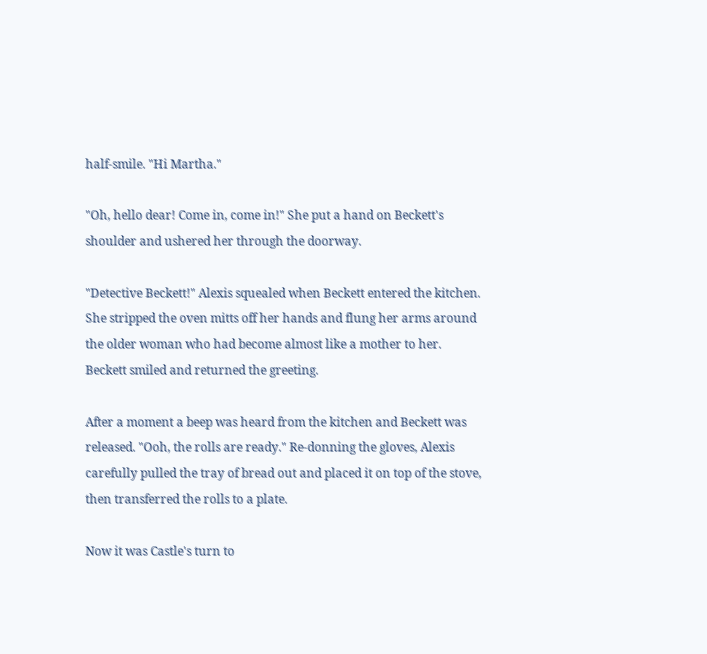half-smile. "Hi Martha."

"Oh, hello dear! Come in, come in!" She put a hand on Beckett's shoulder and ushered her through the doorway.

"Detective Beckett!" Alexis squealed when Beckett entered the kitchen. She stripped the oven mitts off her hands and flung her arms around the older woman who had become almost like a mother to her. Beckett smiled and returned the greeting.

After a moment a beep was heard from the kitchen and Beckett was released. "Ooh, the rolls are ready." Re-donning the gloves, Alexis carefully pulled the tray of bread out and placed it on top of the stove, then transferred the rolls to a plate.

Now it was Castle's turn to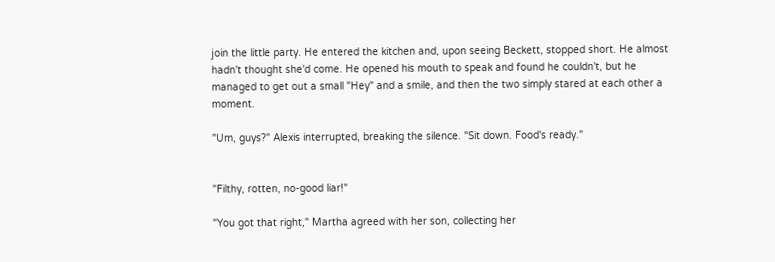join the little party. He entered the kitchen and, upon seeing Beckett, stopped short. He almost hadn't thought she'd come. He opened his mouth to speak and found he couldn't, but he managed to get out a small "Hey" and a smile, and then the two simply stared at each other a moment.

"Um, guys?" Alexis interrupted, breaking the silence. "Sit down. Food's ready."


"Filthy, rotten, no-good liar!"

"You got that right," Martha agreed with her son, collecting her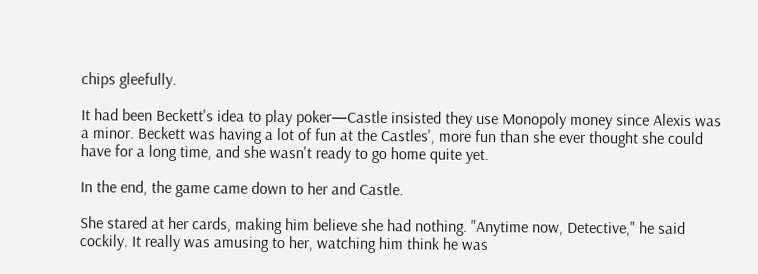chips gleefully.

It had been Beckett's idea to play poker—Castle insisted they use Monopoly money since Alexis was a minor. Beckett was having a lot of fun at the Castles', more fun than she ever thought she could have for a long time, and she wasn't ready to go home quite yet.

In the end, the game came down to her and Castle.

She stared at her cards, making him believe she had nothing. "Anytime now, Detective," he said cockily. It really was amusing to her, watching him think he was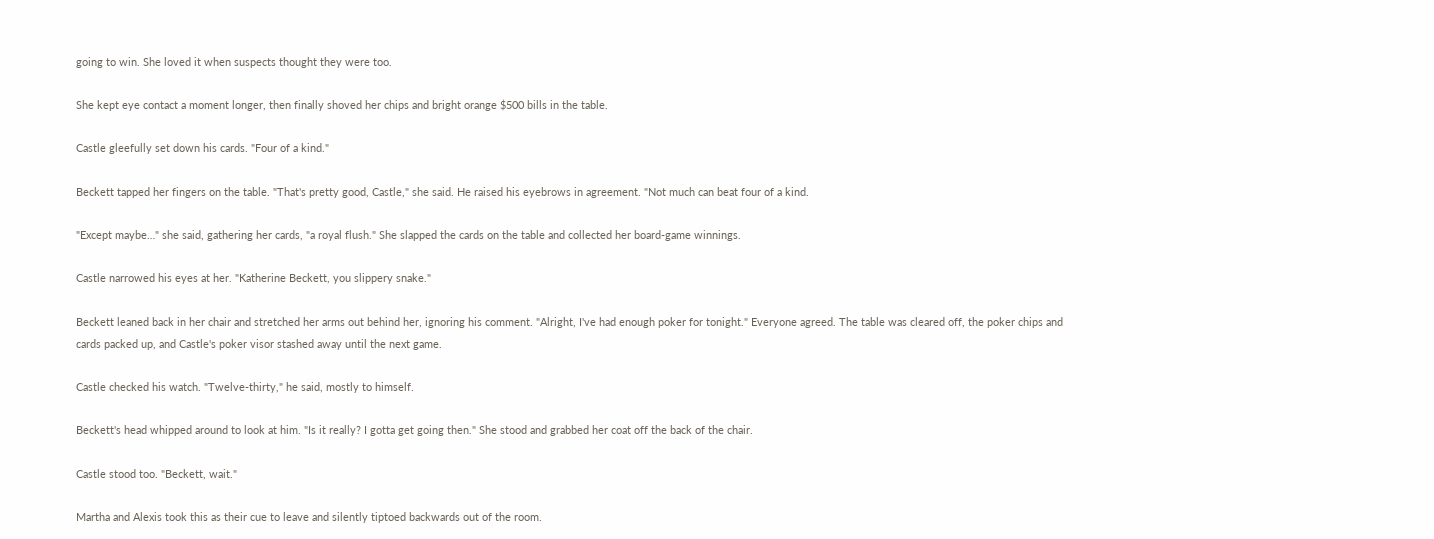going to win. She loved it when suspects thought they were too.

She kept eye contact a moment longer, then finally shoved her chips and bright orange $500 bills in the table.

Castle gleefully set down his cards. "Four of a kind."

Beckett tapped her fingers on the table. "That's pretty good, Castle," she said. He raised his eyebrows in agreement. "Not much can beat four of a kind.

"Except maybe…" she said, gathering her cards, "a royal flush." She slapped the cards on the table and collected her board-game winnings.

Castle narrowed his eyes at her. "Katherine Beckett, you slippery snake."

Beckett leaned back in her chair and stretched her arms out behind her, ignoring his comment. "Alright, I've had enough poker for tonight." Everyone agreed. The table was cleared off, the poker chips and cards packed up, and Castle's poker visor stashed away until the next game.

Castle checked his watch. "Twelve-thirty," he said, mostly to himself.

Beckett's head whipped around to look at him. "Is it really? I gotta get going then." She stood and grabbed her coat off the back of the chair.

Castle stood too. "Beckett, wait."

Martha and Alexis took this as their cue to leave and silently tiptoed backwards out of the room.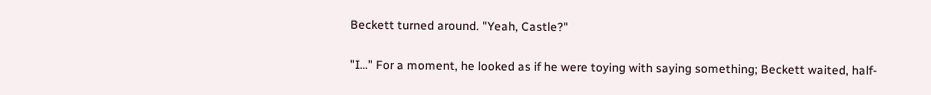Beckett turned around. "Yeah, Castle?"

"I…" For a moment, he looked as if he were toying with saying something; Beckett waited, half-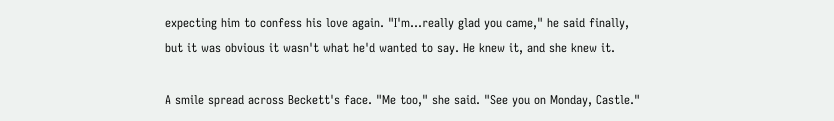expecting him to confess his love again. "I'm…really glad you came," he said finally, but it was obvious it wasn't what he'd wanted to say. He knew it, and she knew it.

A smile spread across Beckett's face. "Me too," she said. "See you on Monday, Castle."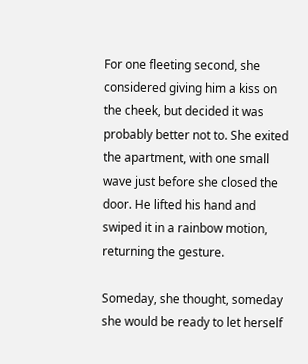For one fleeting second, she considered giving him a kiss on the cheek, but decided it was probably better not to. She exited the apartment, with one small wave just before she closed the door. He lifted his hand and swiped it in a rainbow motion, returning the gesture.

Someday, she thought, someday she would be ready to let herself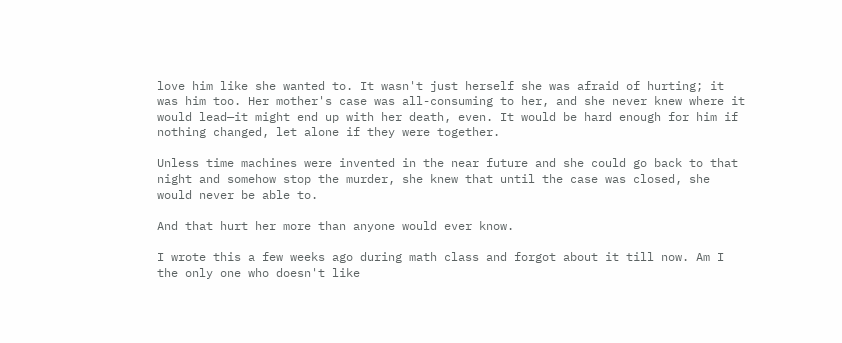love him like she wanted to. It wasn't just herself she was afraid of hurting; it was him too. Her mother's case was all-consuming to her, and she never knew where it would lead—it might end up with her death, even. It would be hard enough for him if nothing changed, let alone if they were together.

Unless time machines were invented in the near future and she could go back to that night and somehow stop the murder, she knew that until the case was closed, she would never be able to.

And that hurt her more than anyone would ever know.

I wrote this a few weeks ago during math class and forgot about it till now. Am I the only one who doesn't like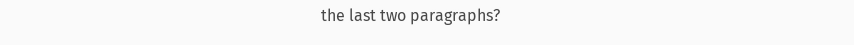the last two paragraphs?